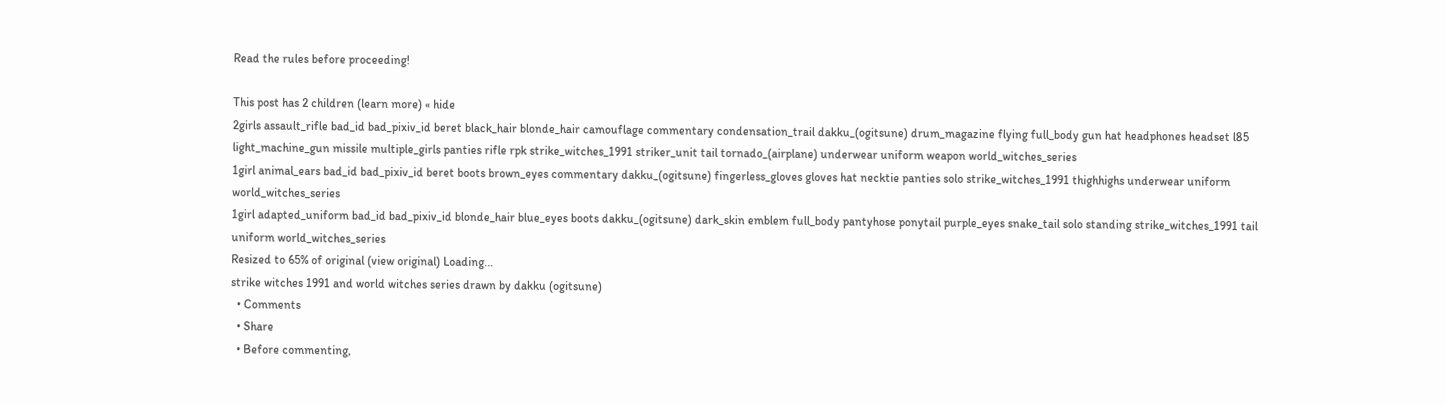Read the rules before proceeding!

This post has 2 children (learn more) « hide
2girls assault_rifle bad_id bad_pixiv_id beret black_hair blonde_hair camouflage commentary condensation_trail dakku_(ogitsune) drum_magazine flying full_body gun hat headphones headset l85 light_machine_gun missile multiple_girls panties rifle rpk strike_witches_1991 striker_unit tail tornado_(airplane) underwear uniform weapon world_witches_series
1girl animal_ears bad_id bad_pixiv_id beret boots brown_eyes commentary dakku_(ogitsune) fingerless_gloves gloves hat necktie panties solo strike_witches_1991 thighhighs underwear uniform world_witches_series
1girl adapted_uniform bad_id bad_pixiv_id blonde_hair blue_eyes boots dakku_(ogitsune) dark_skin emblem full_body pantyhose ponytail purple_eyes snake_tail solo standing strike_witches_1991 tail uniform world_witches_series
Resized to 65% of original (view original) Loading...
strike witches 1991 and world witches series drawn by dakku (ogitsune)
  • Comments
  • Share
  • Before commenting,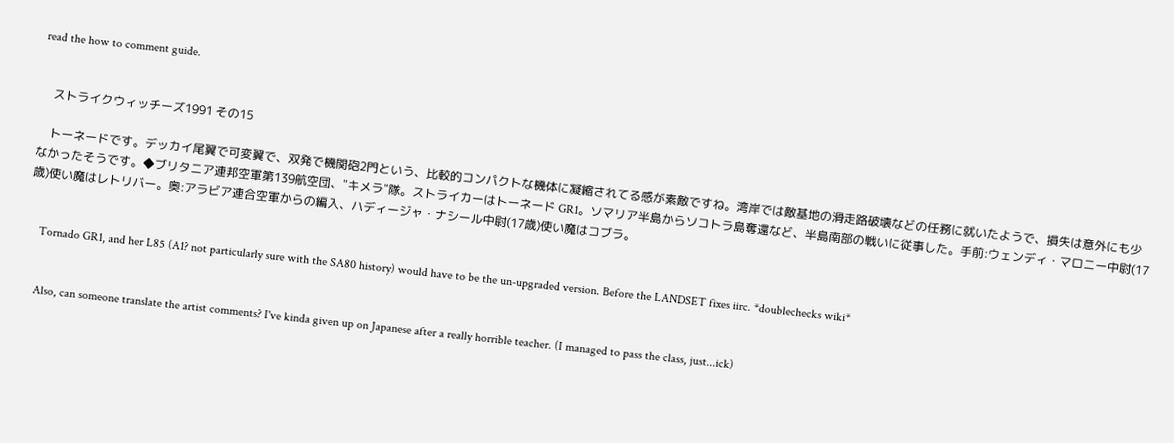read the how to comment guide.


    ストライクウィッチーズ1991 その15

    トーネードです。デッカイ尾翼で可変翼で、双発で機関砲2門という、比較的コンパクトな機体に凝縮されてる感が素敵ですね。湾岸では敵基地の滑走路破壊などの任務に就いたようで、損失は意外にも少なかったそうです。◆ブリタニア連邦空軍第139航空団、"キメラ"隊。ストライカーはトーネード GR1。ソマリア半島からソコトラ島奪還など、半島南部の戦いに従事した。手前:ウェンディ・マロニー中尉(17歳)使い魔はレトリバー。奥:アラビア連合空軍からの編入、ハディージャ・ナシール中尉(17歳)使い魔はコブラ。


    Tornado GR1, and her L85 (A1? not particularly sure with the SA80 history) would have to be the un-upgraded version. Before the LANDSET fixes iirc. *doublechecks wiki*


    Also, can someone translate the artist comments? I've kinda given up on Japanese after a really horrible teacher. (I managed to pass the class, just...ick)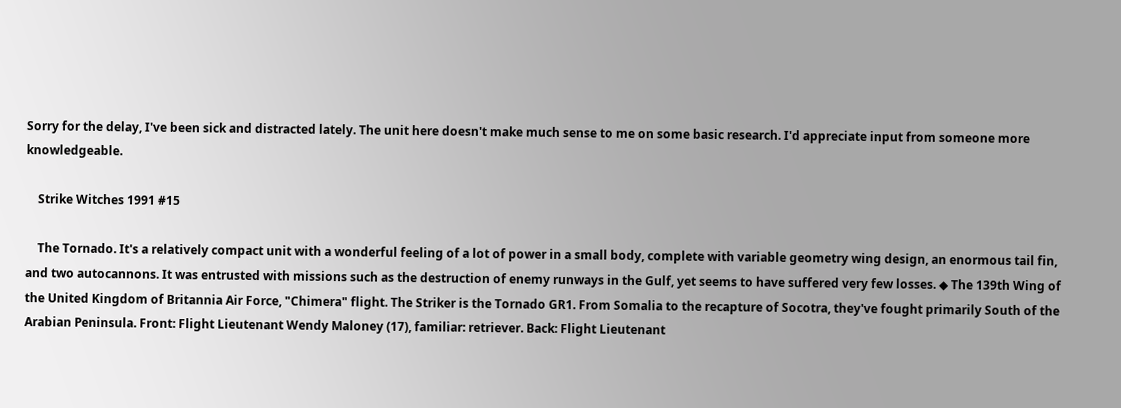Sorry for the delay, I've been sick and distracted lately. The unit here doesn't make much sense to me on some basic research. I'd appreciate input from someone more knowledgeable.

    Strike Witches 1991 #15

    The Tornado. It's a relatively compact unit with a wonderful feeling of a lot of power in a small body, complete with variable geometry wing design, an enormous tail fin, and two autocannons. It was entrusted with missions such as the destruction of enemy runways in the Gulf, yet seems to have suffered very few losses. ◆ The 139th Wing of the United Kingdom of Britannia Air Force, "Chimera" flight. The Striker is the Tornado GR1. From Somalia to the recapture of Socotra, they've fought primarily South of the Arabian Peninsula. Front: Flight Lieutenant Wendy Maloney (17), familiar: retriever. Back: Flight Lieutenant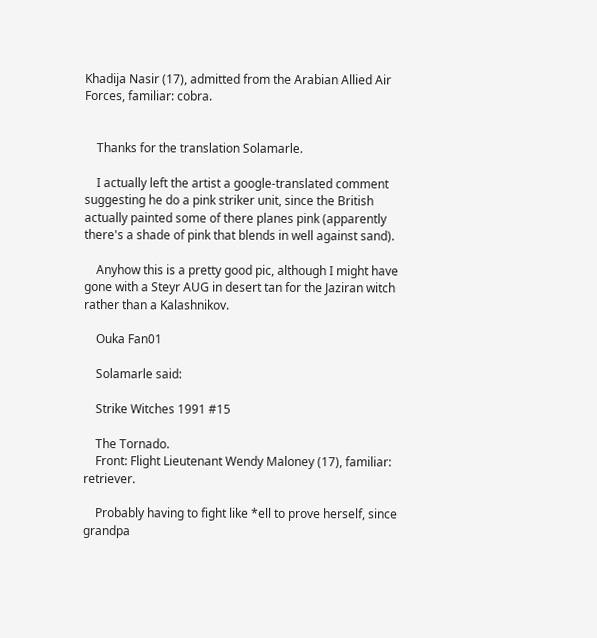Khadija Nasir (17), admitted from the Arabian Allied Air Forces, familiar: cobra.


    Thanks for the translation Solamarle.

    I actually left the artist a google-translated comment suggesting he do a pink striker unit, since the British actually painted some of there planes pink (apparently there's a shade of pink that blends in well against sand).

    Anyhow this is a pretty good pic, although I might have gone with a Steyr AUG in desert tan for the Jaziran witch rather than a Kalashnikov.

    Ouka Fan01

    Solamarle said:

    Strike Witches 1991 #15

    The Tornado.
    Front: Flight Lieutenant Wendy Maloney (17), familiar: retriever.

    Probably having to fight like *ell to prove herself, since grandpa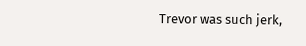Trevor was such jerk,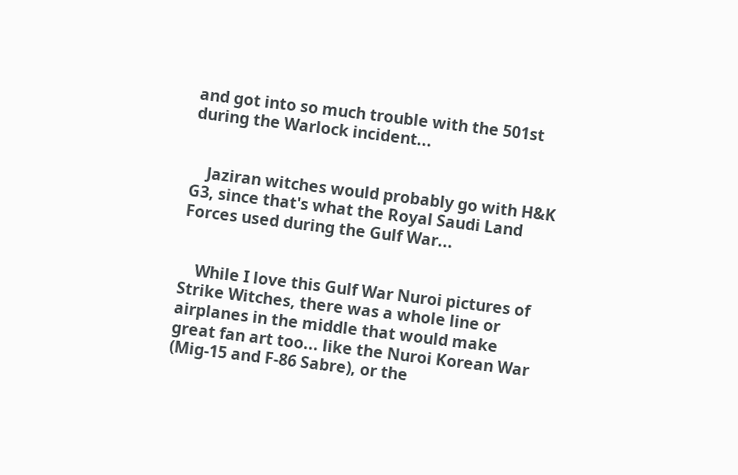and got into so much trouble with the 501st during the Warlock incident...


    Jaziran witches would probably go with H&K G3, since that's what the Royal Saudi Land Forces used during the Gulf War...


    While I love this Gulf War Nuroi pictures of Strike Witches, there was a whole line or airplanes in the middle that would make great fan art too... like the Nuroi Korean War (Mig-15 and F-86 Sabre), or the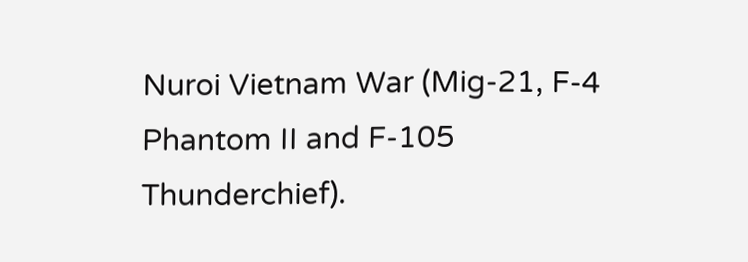Nuroi Vietnam War (Mig-21, F-4 Phantom II and F-105 Thunderchief).